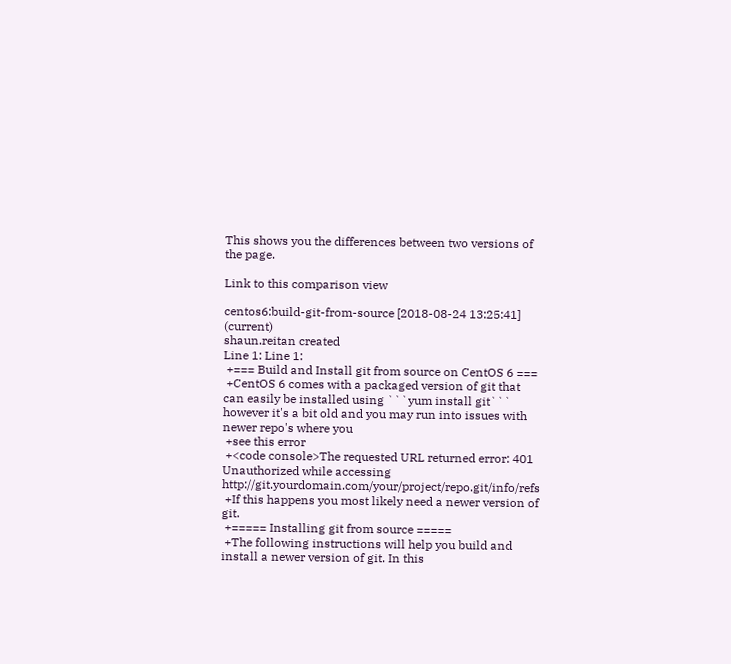This shows you the differences between two versions of the page.

Link to this comparison view

centos6:build-git-from-source [2018-08-24 13:25:41] (current)
shaun.reitan created
Line 1: Line 1:
 +=== Build and Install git from source on CentOS 6 ===
 +CentOS 6 comes with a packaged version of git that can easily be installed using ```yum install git``` however it's a bit old and you may run into issues with newer repo's where you
 +see this error
 +<code console>The requested URL returned error: 401 Unauthorized while accessing http://git.yourdomain.com/your/project/repo.git/info/refs
 +If this happens you most likely need a newer version of git.
 +===== Installing git from source =====
 +The following instructions will help you build and install a newer version of git. In this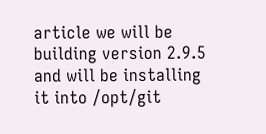article we will be building version 2.9.5 and will be installing it into /opt/git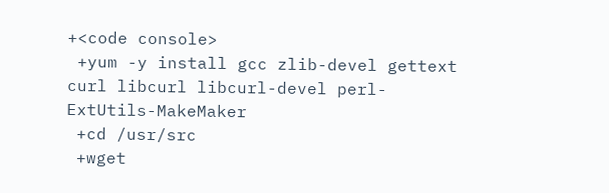+<code console>
 +yum -y install gcc zlib-devel gettext curl libcurl libcurl-devel perl-ExtUtils-MakeMaker
 +cd /usr/src
 +wget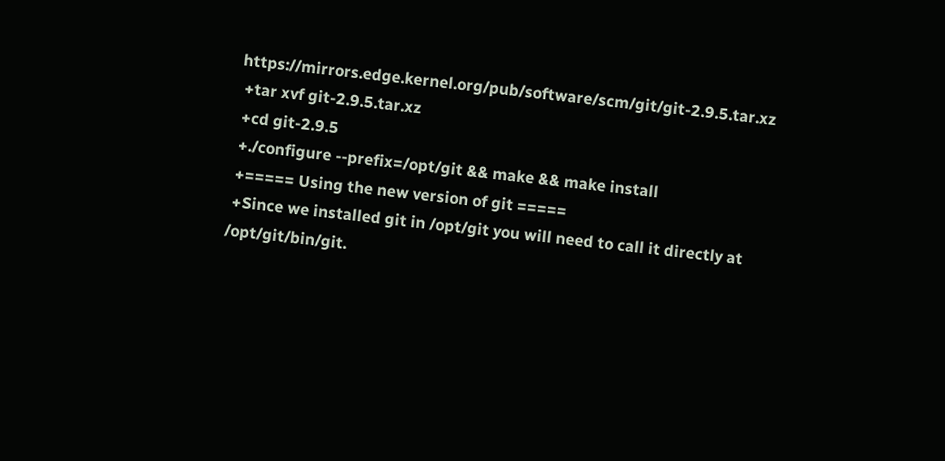https://mirrors.edge.kernel.org/pub/software/scm/git/git-2.9.5.tar.xz
 +tar xvf git-2.9.5.tar.xz
 +cd git-2.9.5
 +./configure --prefix=/opt/git && make && make install
 +===== Using the new version of git =====
 +Since we installed git in /opt/git you will need to call it directly at /opt/git/bin/git.